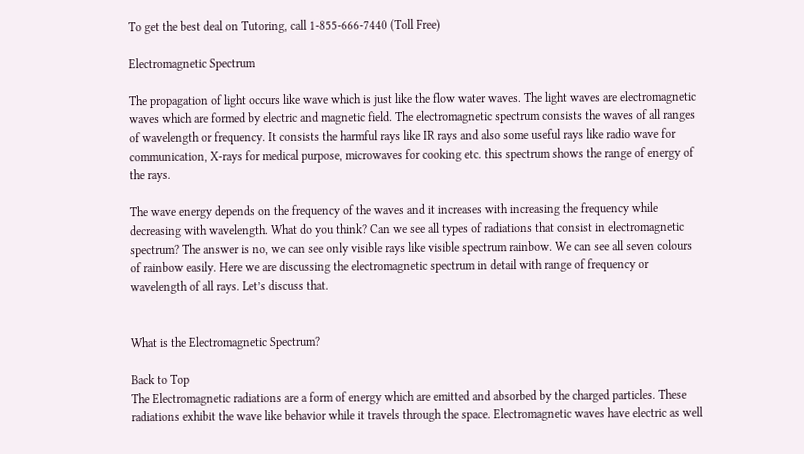To get the best deal on Tutoring, call 1-855-666-7440 (Toll Free)

Electromagnetic Spectrum

The propagation of light occurs like wave which is just like the flow water waves. The light waves are electromagnetic waves which are formed by electric and magnetic field. The electromagnetic spectrum consists the waves of all ranges of wavelength or frequency. It consists the harmful rays like IR rays and also some useful rays like radio wave for communication, X-rays for medical purpose, microwaves for cooking etc. this spectrum shows the range of energy of the rays.

The wave energy depends on the frequency of the waves and it increases with increasing the frequency while decreasing with wavelength. What do you think? Can we see all types of radiations that consist in electromagnetic spectrum? The answer is no, we can see only visible rays like visible spectrum rainbow. We can see all seven colours of rainbow easily. Here we are discussing the electromagnetic spectrum in detail with range of frequency or wavelength of all rays. Let’s discuss that.


What is the Electromagnetic Spectrum?

Back to Top
The Electromagnetic radiations are a form of energy which are emitted and absorbed by the charged particles. These radiations exhibit the wave like behavior while it travels through the space. Electromagnetic waves have electric as well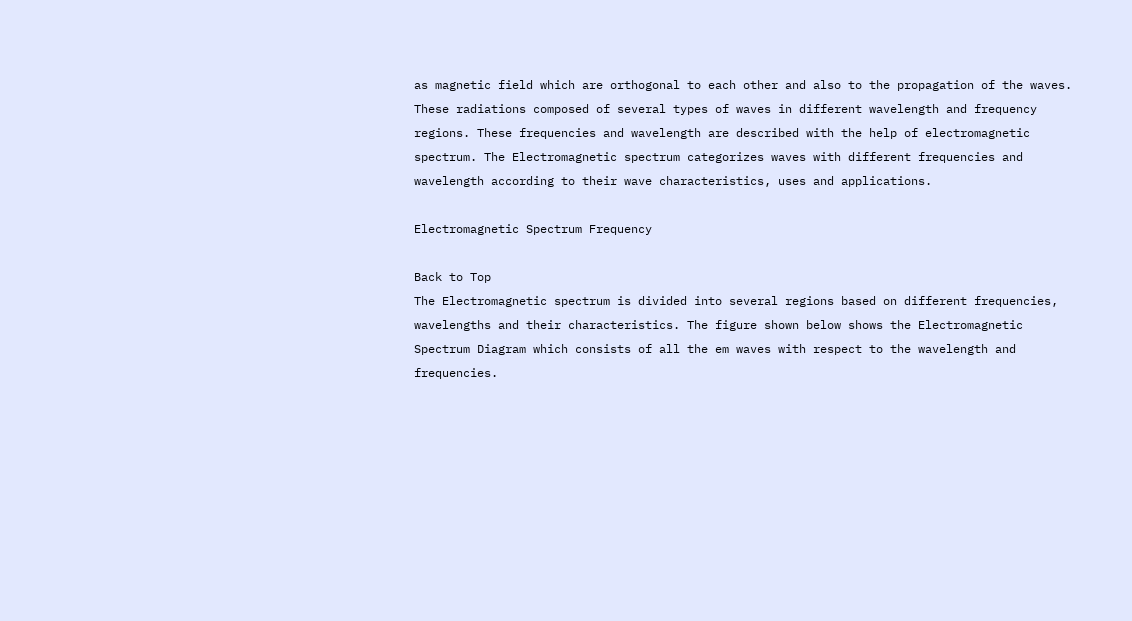as magnetic field which are orthogonal to each other and also to the propagation of the waves.
These radiations composed of several types of waves in different wavelength and frequency regions. These frequencies and wavelength are described with the help of electromagnetic spectrum. The Electromagnetic spectrum categorizes waves with different frequencies and wavelength according to their wave characteristics, uses and applications.

Electromagnetic Spectrum Frequency

Back to Top
The Electromagnetic spectrum is divided into several regions based on different frequencies, wavelengths and their characteristics. The figure shown below shows the Electromagnetic Spectrum Diagram which consists of all the em waves with respect to the wavelength and frequencies.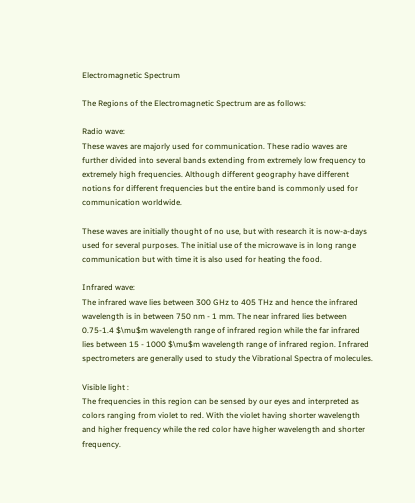Electromagnetic Spectrum

The Regions of the Electromagnetic Spectrum are as follows:

Radio wave:
These waves are majorly used for communication. These radio waves are further divided into several bands extending from extremely low frequency to extremely high frequencies. Although different geography have different notions for different frequencies but the entire band is commonly used for communication worldwide.

These waves are initially thought of no use, but with research it is now-a-days used for several purposes. The initial use of the microwave is in long range communication but with time it is also used for heating the food.

Infrared wave:
The infrared wave lies between 300 GHz to 405 THz and hence the infrared wavelength is in between 750 nm - 1 mm. The near infrared lies between 0.75-1.4 $\mu$m wavelength range of infrared region while the far infrared lies between 15 - 1000 $\mu$m wavelength range of infrared region. Infrared spectrometers are generally used to study the Vibrational Spectra of molecules.

Visible light :
The frequencies in this region can be sensed by our eyes and interpreted as colors ranging from violet to red. With the violet having shorter wavelength and higher frequency while the red color have higher wavelength and shorter frequency.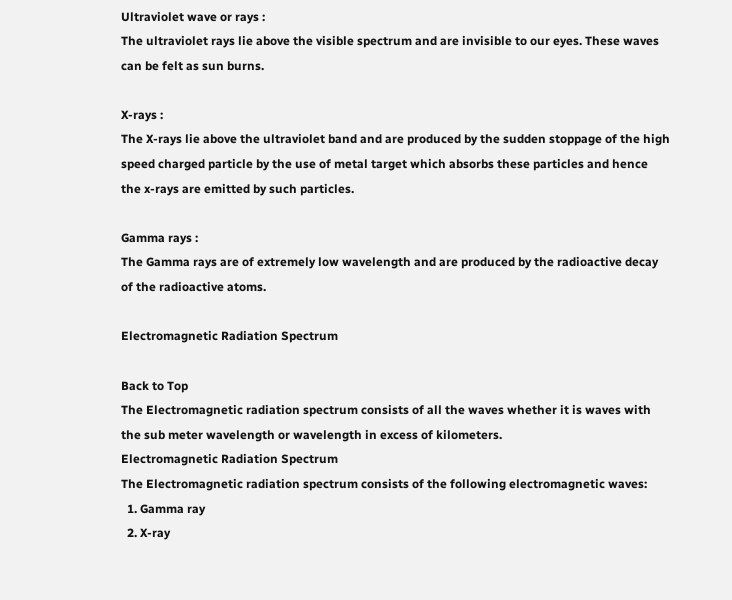Ultraviolet wave or rays :
The ultraviolet rays lie above the visible spectrum and are invisible to our eyes. These waves can be felt as sun burns.

X-rays :
The X-rays lie above the ultraviolet band and are produced by the sudden stoppage of the high speed charged particle by the use of metal target which absorbs these particles and hence the x-rays are emitted by such particles.

Gamma rays :
The Gamma rays are of extremely low wavelength and are produced by the radioactive decay of the radioactive atoms.

Electromagnetic Radiation Spectrum

Back to Top
The Electromagnetic radiation spectrum consists of all the waves whether it is waves with the sub meter wavelength or wavelength in excess of kilometers.
Electromagnetic Radiation Spectrum
The Electromagnetic radiation spectrum consists of the following electromagnetic waves:
  1. Gamma ray
  2. X-ray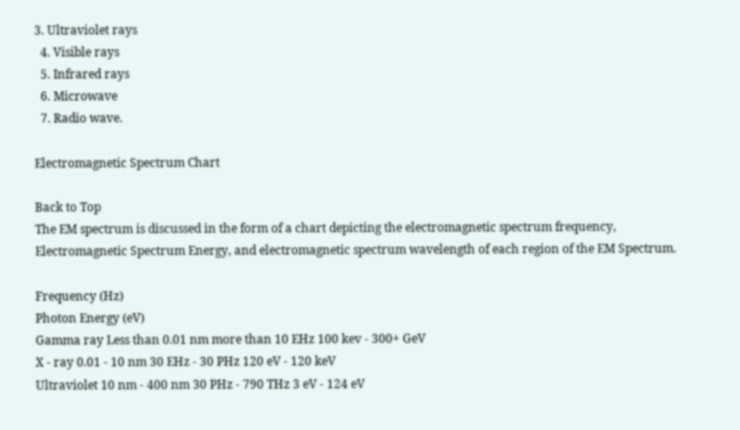3. Ultraviolet rays
  4. Visible rays
  5. Infrared rays
  6. Microwave
  7. Radio wave.

Electromagnetic Spectrum Chart

Back to Top
The EM spectrum is discussed in the form of a chart depicting the electromagnetic spectrum frequency, Electromagnetic Spectrum Energy, and electromagnetic spectrum wavelength of each region of the EM Spectrum.

Frequency (Hz)
Photon Energy (eV)
Gamma ray Less than 0.01 nm more than 10 EHz 100 kev - 300+ GeV
X - ray 0.01 - 10 nm 30 EHz - 30 PHz 120 eV - 120 keV
Ultraviolet 10 nm - 400 nm 30 PHz - 790 THz 3 eV - 124 eV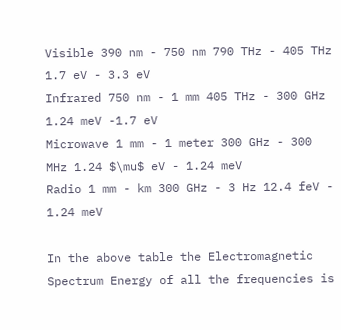Visible 390 nm - 750 nm 790 THz - 405 THz 1.7 eV - 3.3 eV
Infrared 750 nm - 1 mm 405 THz - 300 GHz 1.24 meV -1.7 eV
Microwave 1 mm - 1 meter 300 GHz - 300 MHz 1.24 $\mu$ eV - 1.24 meV
Radio 1 mm - km 300 GHz - 3 Hz 12.4 feV - 1.24 meV

In the above table the Electromagnetic Spectrum Energy of all the frequencies is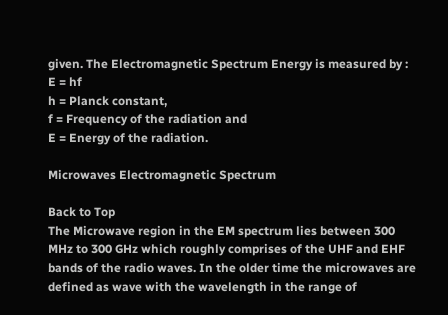given. The Electromagnetic Spectrum Energy is measured by :
E = hf
h = Planck constant,
f = Frequency of the radiation and
E = Energy of the radiation.

Microwaves Electromagnetic Spectrum

Back to Top
The Microwave region in the EM spectrum lies between 300 MHz to 300 GHz which roughly comprises of the UHF and EHF bands of the radio waves. In the older time the microwaves are defined as wave with the wavelength in the range of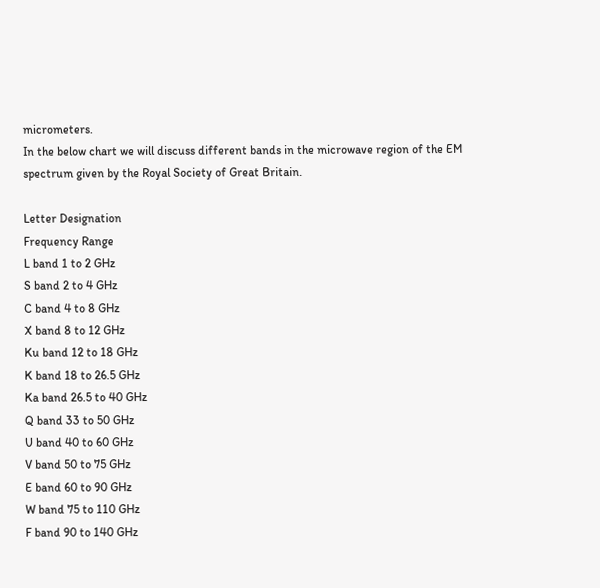micrometers.
In the below chart we will discuss different bands in the microwave region of the EM spectrum given by the Royal Society of Great Britain.

Letter Designation
Frequency Range
L band 1 to 2 GHz
S band 2 to 4 GHz
C band 4 to 8 GHz
X band 8 to 12 GHz
Ku band 12 to 18 GHz
K band 18 to 26.5 GHz
Ka band 26.5 to 40 GHz
Q band 33 to 50 GHz
U band 40 to 60 GHz
V band 50 to 75 GHz
E band 60 to 90 GHz
W band 75 to 110 GHz
F band 90 to 140 GHz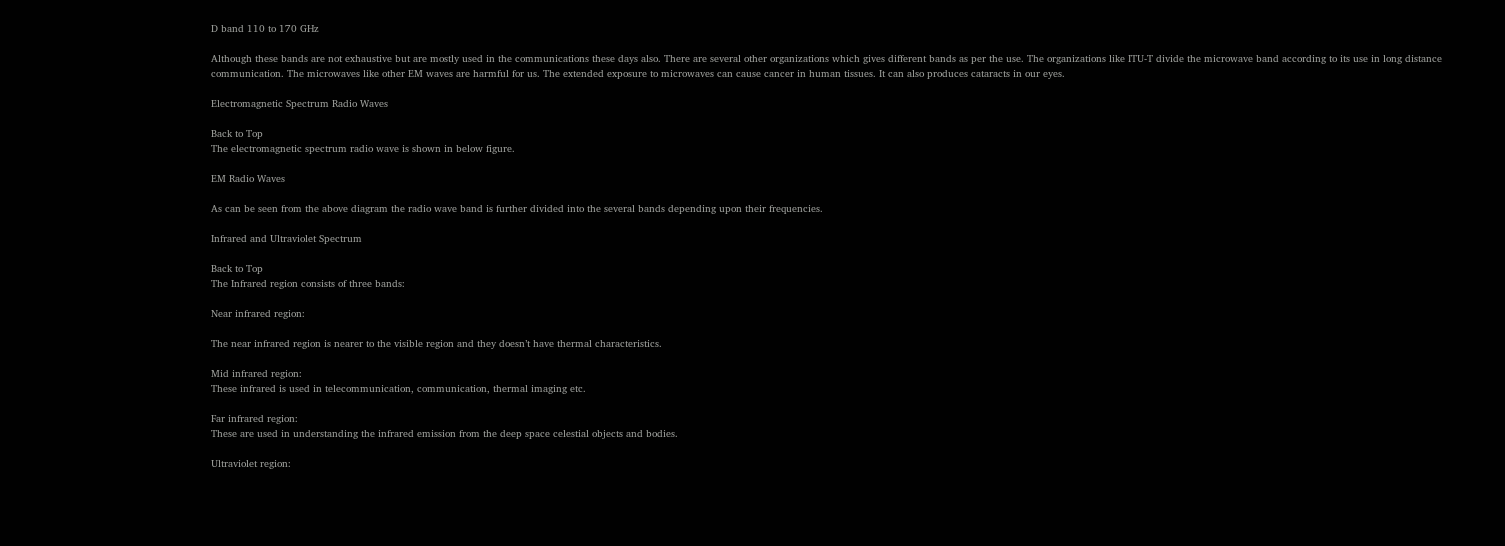D band 110 to 170 GHz

Although these bands are not exhaustive but are mostly used in the communications these days also. There are several other organizations which gives different bands as per the use. The organizations like ITU-T divide the microwave band according to its use in long distance communication. The microwaves like other EM waves are harmful for us. The extended exposure to microwaves can cause cancer in human tissues. It can also produces cataracts in our eyes.

Electromagnetic Spectrum Radio Waves

Back to Top
The electromagnetic spectrum radio wave is shown in below figure.

EM Radio Waves

As can be seen from the above diagram the radio wave band is further divided into the several bands depending upon their frequencies.

Infrared and Ultraviolet Spectrum

Back to Top
The Infrared region consists of three bands:

Near infrared region:

The near infrared region is nearer to the visible region and they doesn’t have thermal characteristics.

Mid infrared region:
These infrared is used in telecommunication, communication, thermal imaging etc.

Far infrared region:
These are used in understanding the infrared emission from the deep space celestial objects and bodies.

Ultraviolet region: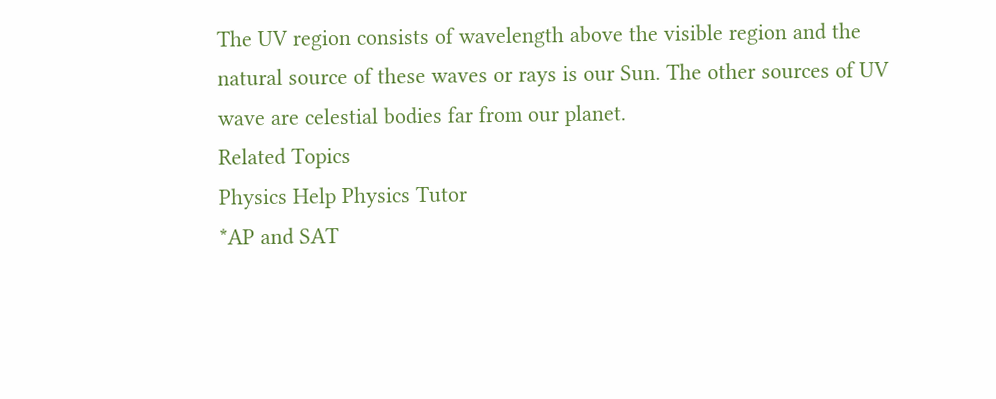The UV region consists of wavelength above the visible region and the natural source of these waves or rays is our Sun. The other sources of UV wave are celestial bodies far from our planet.
Related Topics
Physics Help Physics Tutor
*AP and SAT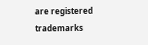are registered trademarks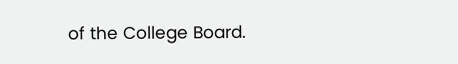of the College Board.